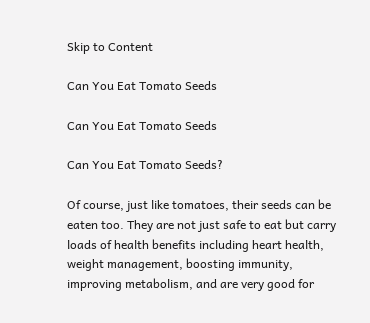Skip to Content

Can You Eat Tomato Seeds

Can You Eat Tomato Seeds

Can You Eat Tomato Seeds?

Of course, just like tomatoes, their seeds can be eaten too. They are not just safe to eat but carry loads of health benefits including heart health, weight management, boosting immunity, improving metabolism, and are very good for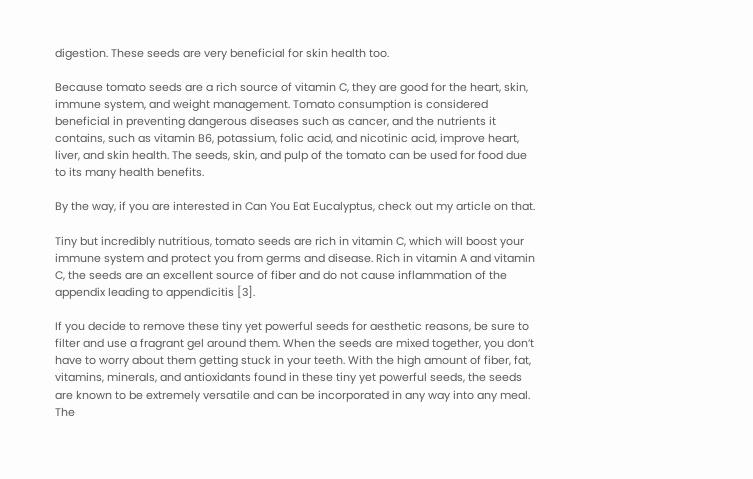digestion. These seeds are very beneficial for skin health too.

Because tomato seeds are a rich source of vitamin C, they are good for the heart, skin, immune system, and weight management. Tomato consumption is considered beneficial in preventing dangerous diseases such as cancer, and the nutrients it contains, such as vitamin B6, potassium, folic acid, and nicotinic acid, improve heart, liver, and skin health. The seeds, skin, and pulp of the tomato can be used for food due to its many health benefits.

By the way, if you are interested in Can You Eat Eucalyptus, check out my article on that.

Tiny but incredibly nutritious, tomato seeds are rich in vitamin C, which will boost your immune system and protect you from germs and disease. Rich in vitamin A and vitamin C, the seeds are an excellent source of fiber and do not cause inflammation of the appendix leading to appendicitis [3].

If you decide to remove these tiny yet powerful seeds for aesthetic reasons, be sure to filter and use a fragrant gel around them. When the seeds are mixed together, you don’t have to worry about them getting stuck in your teeth. With the high amount of fiber, fat, vitamins, minerals, and antioxidants found in these tiny yet powerful seeds, the seeds are known to be extremely versatile and can be incorporated in any way into any meal. The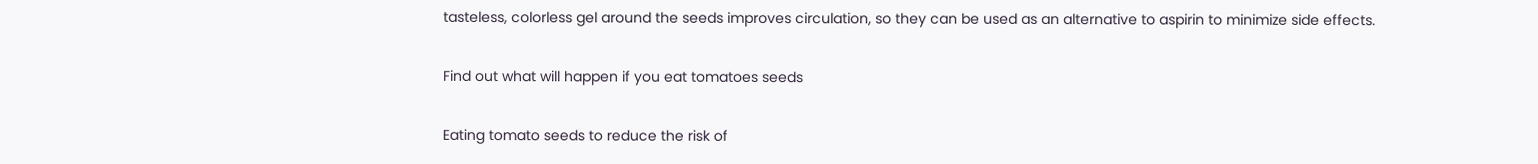tasteless, colorless gel around the seeds improves circulation, so they can be used as an alternative to aspirin to minimize side effects.

Find out what will happen if you eat tomatoes seeds

Eating tomato seeds to reduce the risk of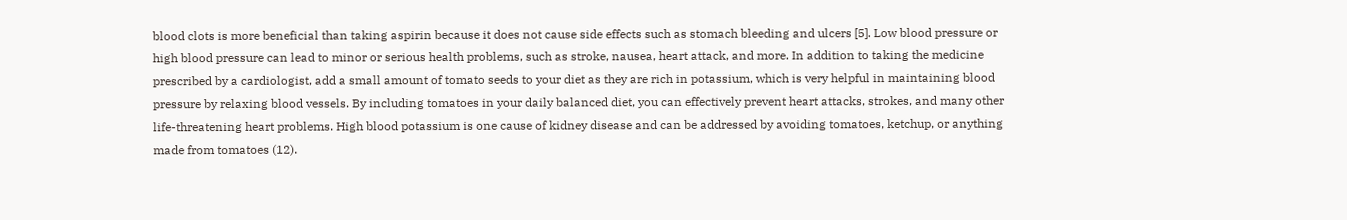blood clots is more beneficial than taking aspirin because it does not cause side effects such as stomach bleeding and ulcers [5]. Low blood pressure or high blood pressure can lead to minor or serious health problems, such as stroke, nausea, heart attack, and more. In addition to taking the medicine prescribed by a cardiologist, add a small amount of tomato seeds to your diet as they are rich in potassium, which is very helpful in maintaining blood pressure by relaxing blood vessels. By including tomatoes in your daily balanced diet, you can effectively prevent heart attacks, strokes, and many other life-threatening heart problems. High blood potassium is one cause of kidney disease and can be addressed by avoiding tomatoes, ketchup, or anything made from tomatoes (12).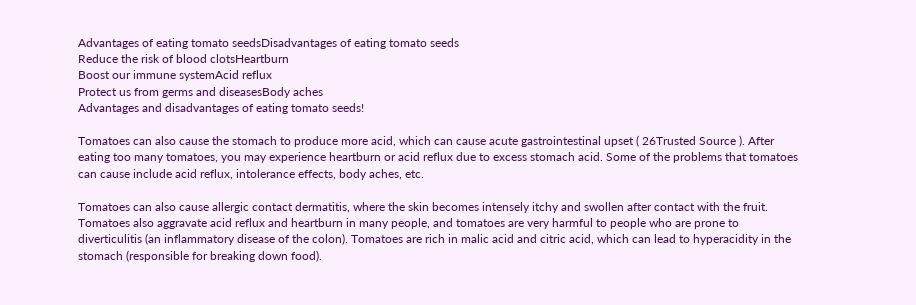Advantages of eating tomato seedsDisadvantages of eating tomato seeds
Reduce the risk of blood clotsHeartburn
Boost our immune systemAcid reflux
Protect us from germs and diseasesBody aches
Advantages and disadvantages of eating tomato seeds!

Tomatoes can also cause the stomach to produce more acid, which can cause acute gastrointestinal upset ( 26Trusted Source ). After eating too many tomatoes, you may experience heartburn or acid reflux due to excess stomach acid. Some of the problems that tomatoes can cause include acid reflux, intolerance effects, body aches, etc.

Tomatoes can also cause allergic contact dermatitis, where the skin becomes intensely itchy and swollen after contact with the fruit. Tomatoes also aggravate acid reflux and heartburn in many people, and tomatoes are very harmful to people who are prone to diverticulitis (an inflammatory disease of the colon). Tomatoes are rich in malic acid and citric acid, which can lead to hyperacidity in the stomach (responsible for breaking down food).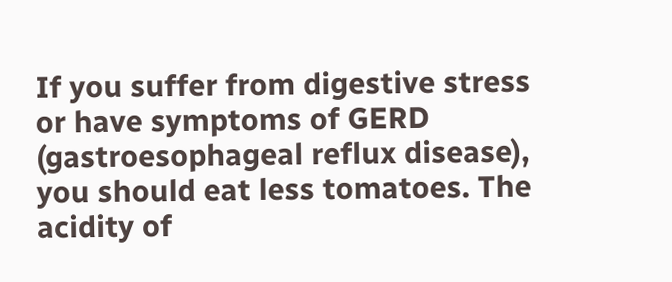If you suffer from digestive stress or have symptoms of GERD (gastroesophageal reflux disease), you should eat less tomatoes. The acidity of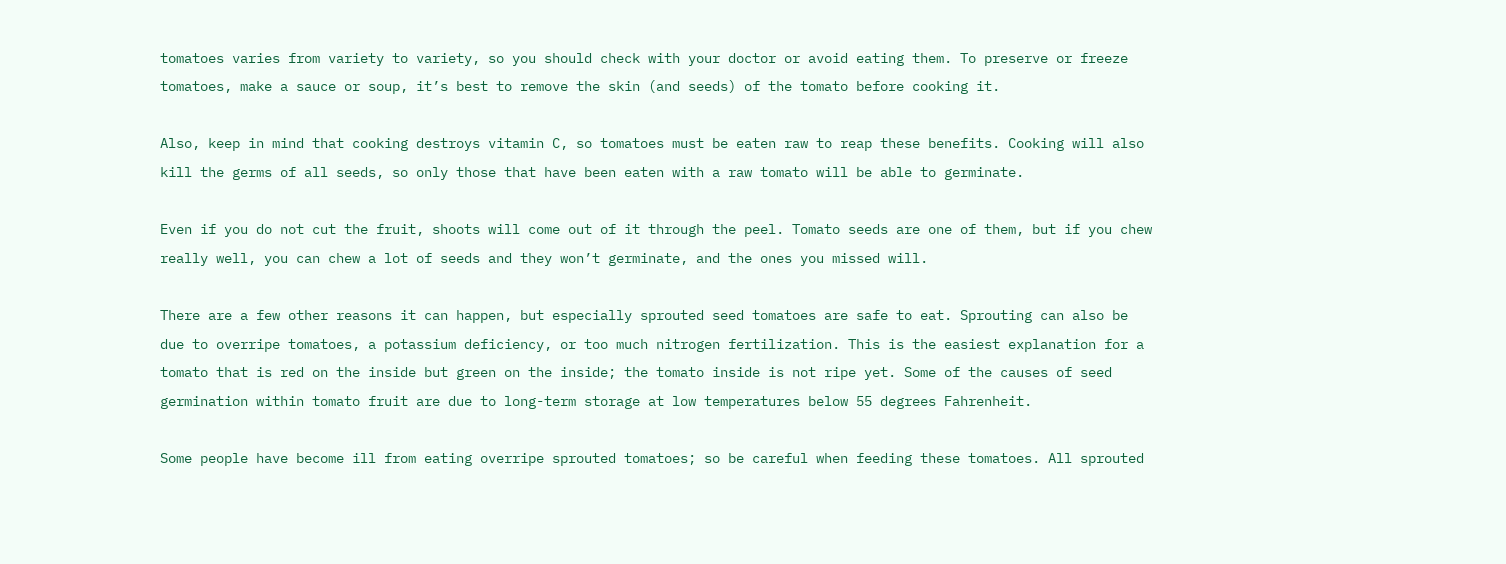tomatoes varies from variety to variety, so you should check with your doctor or avoid eating them. To preserve or freeze tomatoes, make a sauce or soup, it’s best to remove the skin (and seeds) of the tomato before cooking it.

Also, keep in mind that cooking destroys vitamin C, so tomatoes must be eaten raw to reap these benefits. Cooking will also kill the germs of all seeds, so only those that have been eaten with a raw tomato will be able to germinate.

Even if you do not cut the fruit, shoots will come out of it through the peel. Tomato seeds are one of them, but if you chew really well, you can chew a lot of seeds and they won’t germinate, and the ones you missed will.

There are a few other reasons it can happen, but especially sprouted seed tomatoes are safe to eat. Sprouting can also be due to overripe tomatoes, a potassium deficiency, or too much nitrogen fertilization. This is the easiest explanation for a tomato that is red on the inside but green on the inside; the tomato inside is not ripe yet. Some of the causes of seed germination within tomato fruit are due to long-term storage at low temperatures below 55 degrees Fahrenheit.

Some people have become ill from eating overripe sprouted tomatoes; so be careful when feeding these tomatoes. All sprouted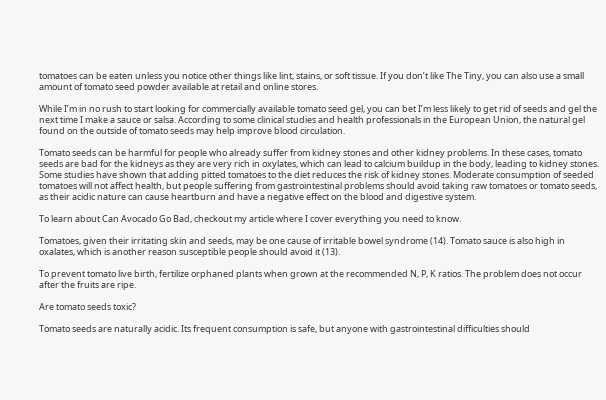tomatoes can be eaten unless you notice other things like lint, stains, or soft tissue. If you don’t like The Tiny, you can also use a small amount of tomato seed powder available at retail and online stores.

While I’m in no rush to start looking for commercially available tomato seed gel, you can bet I’m less likely to get rid of seeds and gel the next time I make a sauce or salsa. According to some clinical studies and health professionals in the European Union, the natural gel found on the outside of tomato seeds may help improve blood circulation.

Tomato seeds can be harmful for people who already suffer from kidney stones and other kidney problems. In these cases, tomato seeds are bad for the kidneys as they are very rich in oxylates, which can lead to calcium buildup in the body, leading to kidney stones. Some studies have shown that adding pitted tomatoes to the diet reduces the risk of kidney stones. Moderate consumption of seeded tomatoes will not affect health, but people suffering from gastrointestinal problems should avoid taking raw tomatoes or tomato seeds, as their acidic nature can cause heartburn and have a negative effect on the blood and digestive system.

To learn about Can Avocado Go Bad, checkout my article where I cover everything you need to know.

Tomatoes, given their irritating skin and seeds, may be one cause of irritable bowel syndrome (14). Tomato sauce is also high in oxalates, which is another reason susceptible people should avoid it (13).

To prevent tomato live birth, fertilize orphaned plants when grown at the recommended N, P, K ratios. The problem does not occur after the fruits are ripe.

Are tomato seeds toxic?

Tomato seeds are naturally acidic. Its frequent consumption is safe, but anyone with gastrointestinal difficulties should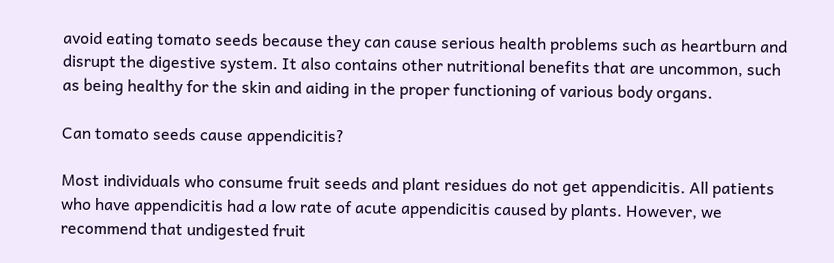avoid eating tomato seeds because they can cause serious health problems such as heartburn and disrupt the digestive system. It also contains other nutritional benefits that are uncommon, such as being healthy for the skin and aiding in the proper functioning of various body organs.

Can tomato seeds cause appendicitis?

Most individuals who consume fruit seeds and plant residues do not get appendicitis. All patients who have appendicitis had a low rate of acute appendicitis caused by plants. However, we recommend that undigested fruit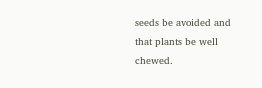seeds be avoided and that plants be well chewed.